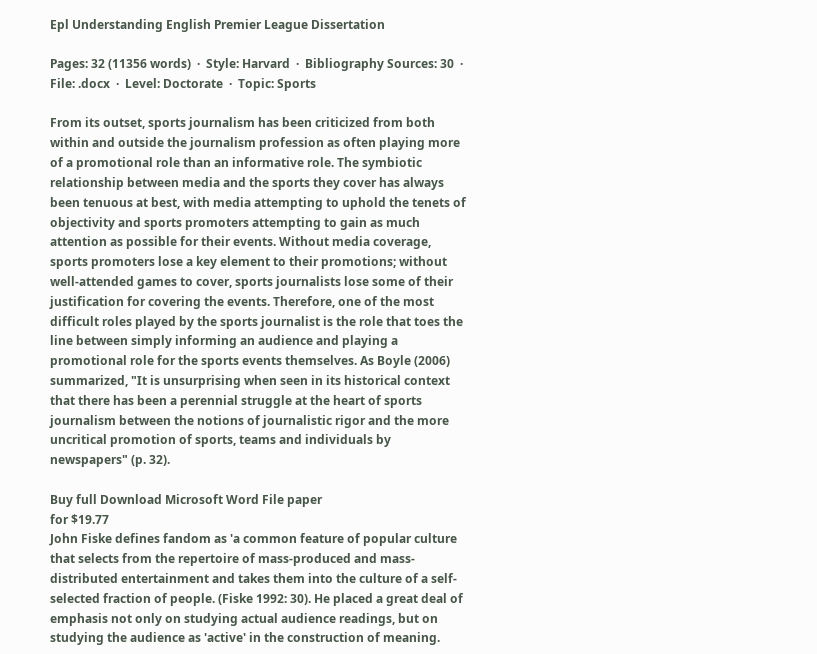Epl Understanding English Premier League Dissertation

Pages: 32 (11356 words)  ·  Style: Harvard  ·  Bibliography Sources: 30  ·  File: .docx  ·  Level: Doctorate  ·  Topic: Sports

From its outset, sports journalism has been criticized from both within and outside the journalism profession as often playing more of a promotional role than an informative role. The symbiotic relationship between media and the sports they cover has always been tenuous at best, with media attempting to uphold the tenets of objectivity and sports promoters attempting to gain as much attention as possible for their events. Without media coverage, sports promoters lose a key element to their promotions; without well-attended games to cover, sports journalists lose some of their justification for covering the events. Therefore, one of the most difficult roles played by the sports journalist is the role that toes the line between simply informing an audience and playing a promotional role for the sports events themselves. As Boyle (2006) summarized, "It is unsurprising when seen in its historical context that there has been a perennial struggle at the heart of sports journalism between the notions of journalistic rigor and the more uncritical promotion of sports, teams and individuals by newspapers" (p. 32).

Buy full Download Microsoft Word File paper
for $19.77
John Fiske defines fandom as 'a common feature of popular culture that selects from the repertoire of mass-produced and mass-distributed entertainment and takes them into the culture of a self-selected fraction of people. (Fiske 1992: 30). He placed a great deal of emphasis not only on studying actual audience readings, but on studying the audience as 'active' in the construction of meaning.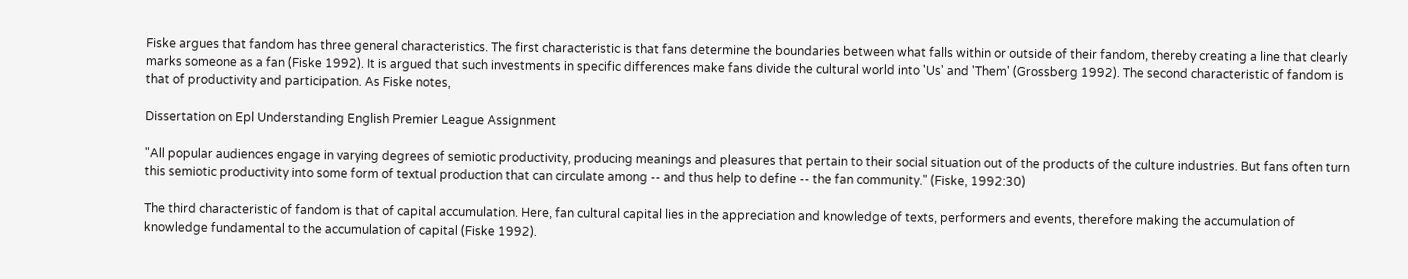Fiske argues that fandom has three general characteristics. The first characteristic is that fans determine the boundaries between what falls within or outside of their fandom, thereby creating a line that clearly marks someone as a fan (Fiske 1992). It is argued that such investments in specific differences make fans divide the cultural world into 'Us' and 'Them' (Grossberg 1992). The second characteristic of fandom is that of productivity and participation. As Fiske notes,

Dissertation on Epl Understanding English Premier League Assignment

"All popular audiences engage in varying degrees of semiotic productivity, producing meanings and pleasures that pertain to their social situation out of the products of the culture industries. But fans often turn this semiotic productivity into some form of textual production that can circulate among -- and thus help to define -- the fan community." (Fiske, 1992:30)

The third characteristic of fandom is that of capital accumulation. Here, fan cultural capital lies in the appreciation and knowledge of texts, performers and events, therefore making the accumulation of knowledge fundamental to the accumulation of capital (Fiske 1992).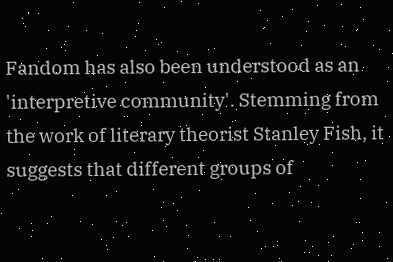Fandom has also been understood as an 'interpretive community'. Stemming from the work of literary theorist Stanley Fish, it suggests that different groups of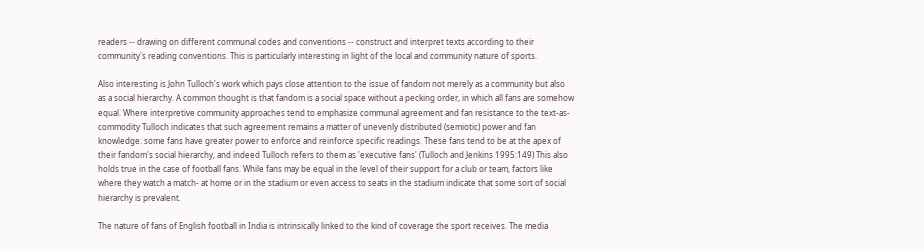readers -- drawing on different communal codes and conventions -- construct and interpret texts according to their community's reading conventions. This is particularly interesting in light of the local and community nature of sports.

Also interesting is John Tulloch's work which pays close attention to the issue of fandom not merely as a community but also as a social hierarchy. A common thought is that fandom is a social space without a pecking order, in which all fans are somehow equal. Where interpretive community approaches tend to emphasize communal agreement and fan resistance to the text-as-commodity Tulloch indicates that such agreement remains a matter of unevenly distributed (semiotic) power and fan knowledge: some fans have greater power to enforce and reinforce specific readings. These fans tend to be at the apex of their fandom's social hierarchy, and indeed Tulloch refers to them as 'executive fans' (Tulloch and Jenkins 1995:149) This also holds true in the case of football fans. While fans may be equal in the level of their support for a club or team, factors like where they watch a match- at home or in the stadium or even access to seats in the stadium indicate that some sort of social hierarchy is prevalent.

The nature of fans of English football in India is intrinsically linked to the kind of coverage the sport receives. The media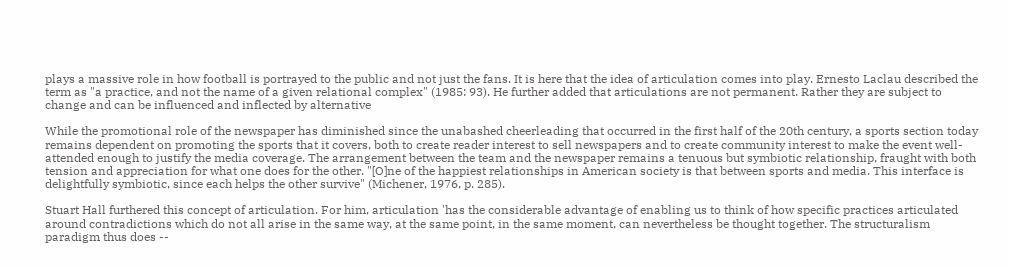plays a massive role in how football is portrayed to the public and not just the fans. It is here that the idea of articulation comes into play. Ernesto Laclau described the term as "a practice, and not the name of a given relational complex" (1985: 93). He further added that articulations are not permanent. Rather they are subject to change and can be influenced and inflected by alternative

While the promotional role of the newspaper has diminished since the unabashed cheerleading that occurred in the first half of the 20th century, a sports section today remains dependent on promoting the sports that it covers, both to create reader interest to sell newspapers and to create community interest to make the event well-attended enough to justify the media coverage. The arrangement between the team and the newspaper remains a tenuous but symbiotic relationship, fraught with both tension and appreciation for what one does for the other. "[O]ne of the happiest relationships in American society is that between sports and media. This interface is delightfully symbiotic, since each helps the other survive" (Michener, 1976, p. 285).

Stuart Hall furthered this concept of articulation. For him, articulation 'has the considerable advantage of enabling us to think of how specific practices articulated around contradictions which do not all arise in the same way, at the same point, in the same moment, can nevertheless be thought together. The structuralism paradigm thus does --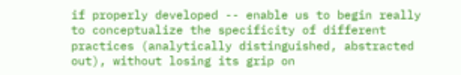if properly developed -- enable us to begin really to conceptualize the specificity of different practices (analytically distinguished, abstracted out), without losing its grip on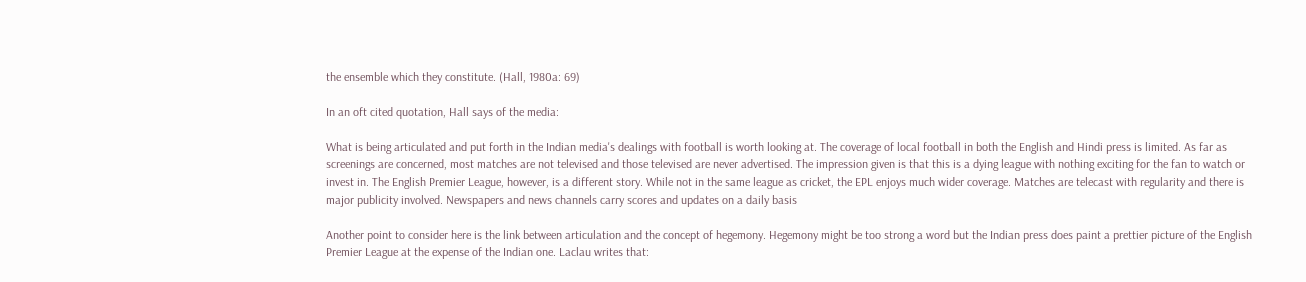the ensemble which they constitute. (Hall, 1980a: 69)

In an oft cited quotation, Hall says of the media:

What is being articulated and put forth in the Indian media's dealings with football is worth looking at. The coverage of local football in both the English and Hindi press is limited. As far as screenings are concerned, most matches are not televised and those televised are never advertised. The impression given is that this is a dying league with nothing exciting for the fan to watch or invest in. The English Premier League, however, is a different story. While not in the same league as cricket, the EPL enjoys much wider coverage. Matches are telecast with regularity and there is major publicity involved. Newspapers and news channels carry scores and updates on a daily basis

Another point to consider here is the link between articulation and the concept of hegemony. Hegemony might be too strong a word but the Indian press does paint a prettier picture of the English Premier League at the expense of the Indian one. Laclau writes that: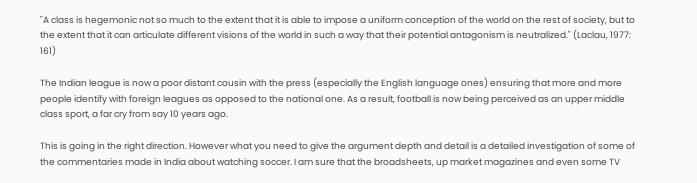"A class is hegemonic not so much to the extent that it is able to impose a uniform conception of the world on the rest of society, but to the extent that it can articulate different visions of the world in such a way that their potential antagonism is neutralized." (Laclau, 1977: 161)

The Indian league is now a poor distant cousin with the press (especially the English language ones) ensuring that more and more people identify with foreign leagues as opposed to the national one. As a result, football is now being perceived as an upper middle class sport, a far cry from say 10 years ago.

This is going in the right direction. However what you need to give the argument depth and detail is a detailed investigation of some of the commentaries made in India about watching soccer. I am sure that the broadsheets, up market magazines and even some TV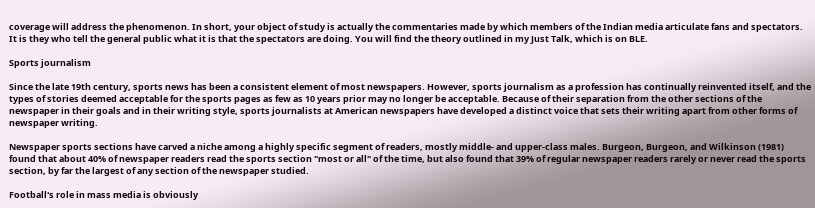coverage will address the phenomenon. In short, your object of study is actually the commentaries made by which members of the Indian media articulate fans and spectators. It is they who tell the general public what it is that the spectators are doing. You will find the theory outlined in my Just Talk, which is on BLE.

Sports journalism

Since the late 19th century, sports news has been a consistent element of most newspapers. However, sports journalism as a profession has continually reinvented itself, and the types of stories deemed acceptable for the sports pages as few as 10 years prior may no longer be acceptable. Because of their separation from the other sections of the newspaper in their goals and in their writing style, sports journalists at American newspapers have developed a distinct voice that sets their writing apart from other forms of newspaper writing.

Newspaper sports sections have carved a niche among a highly specific segment of readers, mostly middle- and upper-class males. Burgeon, Burgeon, and Wilkinson (1981) found that about 40% of newspaper readers read the sports section "most or all" of the time, but also found that 39% of regular newspaper readers rarely or never read the sports section, by far the largest of any section of the newspaper studied.

Football's role in mass media is obviously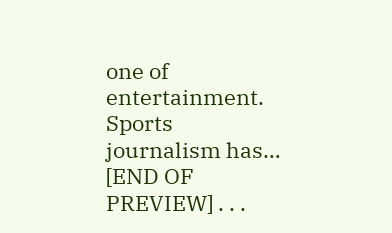one of entertainment. Sports journalism has… [END OF PREVIEW] . . .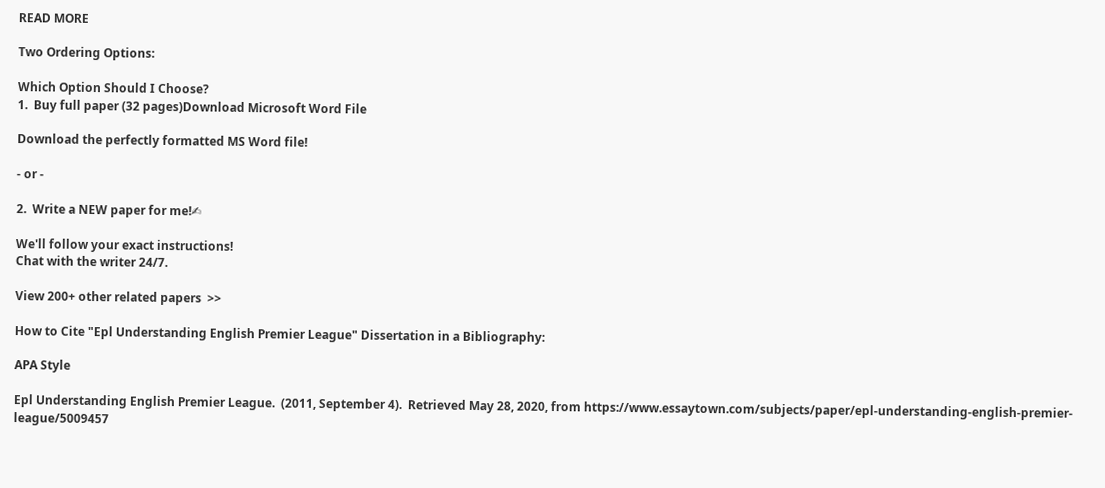READ MORE

Two Ordering Options:

Which Option Should I Choose?
1.  Buy full paper (32 pages)Download Microsoft Word File

Download the perfectly formatted MS Word file!

- or -

2.  Write a NEW paper for me!✍

We'll follow your exact instructions!
Chat with the writer 24/7.

View 200+ other related papers  >>

How to Cite "Epl Understanding English Premier League" Dissertation in a Bibliography:

APA Style

Epl Understanding English Premier League.  (2011, September 4).  Retrieved May 28, 2020, from https://www.essaytown.com/subjects/paper/epl-understanding-english-premier-league/5009457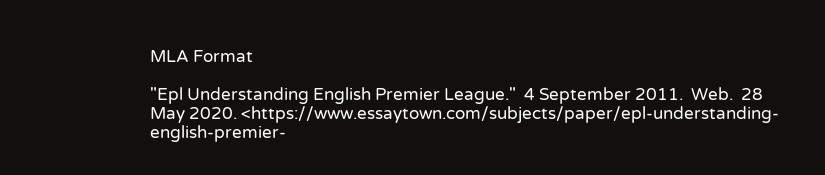MLA Format

"Epl Understanding English Premier League."  4 September 2011.  Web.  28 May 2020. <https://www.essaytown.com/subjects/paper/epl-understanding-english-premier-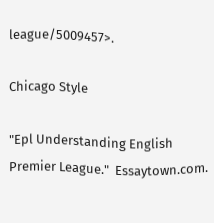league/5009457>.

Chicago Style

"Epl Understanding English Premier League."  Essaytown.com.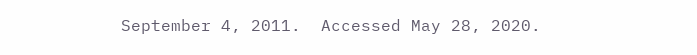September 4, 2011.  Accessed May 28, 2020.